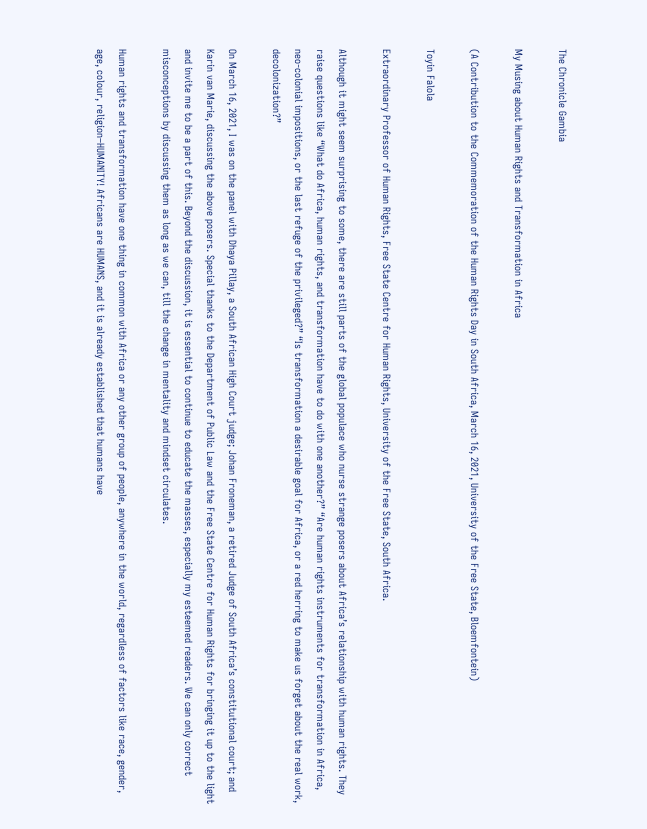The Chronicle Gambia

My Musing about Human Rights and Transformation in Africa

(A Contribution to the Commemoration of the Human Rights Day in South Africa, March 16, 2021, University of the Free State, Bloemfontein)

Toyin Falola

Extraordinary Professor of Human Rights, Free State Centre for Human Rights, University of the Free State, South Africa.

Although it might seem surprising to some, there are still parts of the global populace who nurse strange posers about Africa’s relationship with human rights. They raise questions like “What do Africa, human rights, and transformation have to do with one another?” “Are human rights instruments for transformation in Africa, neo-colonial impositions, or the last refuge of the privileged?” “Is transformation a desirable goal for Africa, or a red herring to make us forget about the real work, decolonization?”

On March 16, 2021, I was on the panel with Dhaya Pillay, a South African High Court judge; Johan Froneman, a retired Judge of South Africa’s constitutional court; and Karin van Marie, discussing the above posers. Special thanks to the Department of Public Law and the Free State Centre for Human Rights for bringing it up to the light and invite me to be a part of this. Beyond the discussion, it is essential to continue to educate the masses, especially my esteemed readers. We can only correct misconceptions by discussing them as long as we can, till the change in mentality and mindset circulates.

Human rights and transformation have one thing in common with Africa or any other group of people, anywhere in the world, regardless of factors like race, gender, age, colour, religion–HUMANITY! Africans are HUMANS, and it is already established that humans have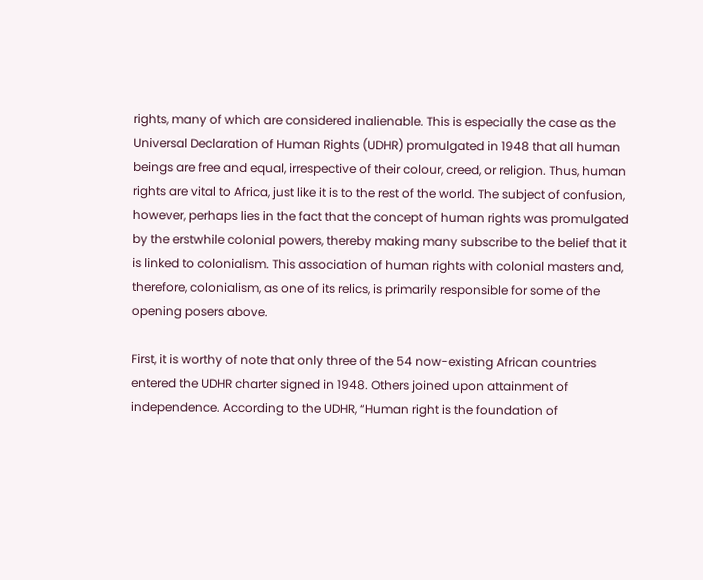rights, many of which are considered inalienable. This is especially the case as the Universal Declaration of Human Rights (UDHR) promulgated in 1948 that all human beings are free and equal, irrespective of their colour, creed, or religion. Thus, human rights are vital to Africa, just like it is to the rest of the world. The subject of confusion, however, perhaps lies in the fact that the concept of human rights was promulgated by the erstwhile colonial powers, thereby making many subscribe to the belief that it is linked to colonialism. This association of human rights with colonial masters and, therefore, colonialism, as one of its relics, is primarily responsible for some of the opening posers above.

First, it is worthy of note that only three of the 54 now-existing African countries entered the UDHR charter signed in 1948. Others joined upon attainment of independence. According to the UDHR, “Human right is the foundation of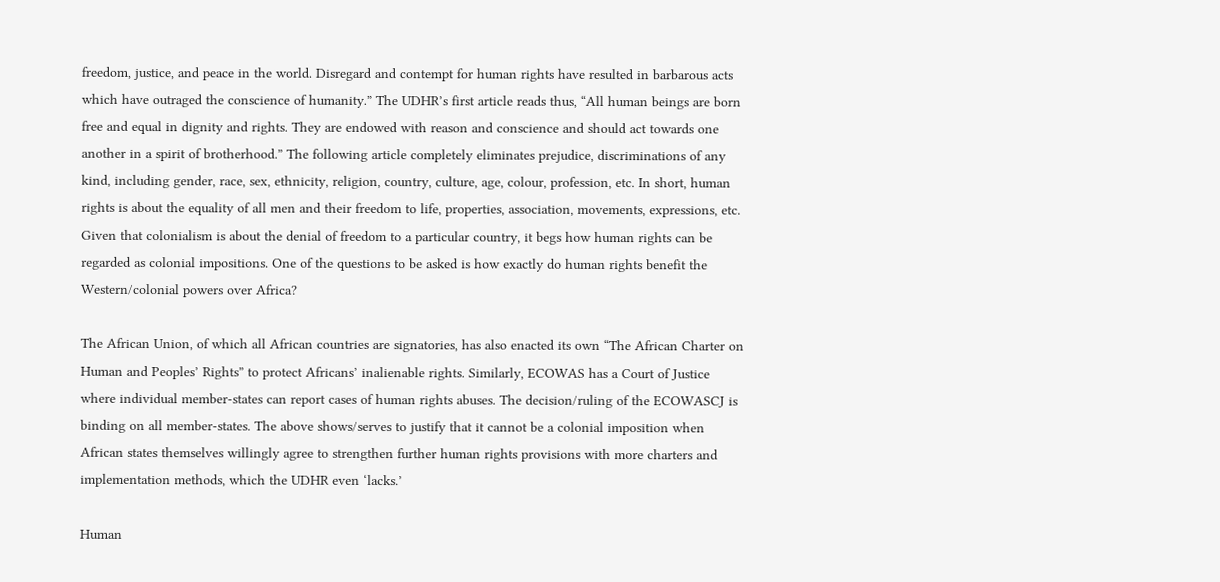freedom, justice, and peace in the world. Disregard and contempt for human rights have resulted in barbarous acts which have outraged the conscience of humanity.” The UDHR’s first article reads thus, “All human beings are born free and equal in dignity and rights. They are endowed with reason and conscience and should act towards one another in a spirit of brotherhood.” The following article completely eliminates prejudice, discriminations of any kind, including gender, race, sex, ethnicity, religion, country, culture, age, colour, profession, etc. In short, human rights is about the equality of all men and their freedom to life, properties, association, movements, expressions, etc. Given that colonialism is about the denial of freedom to a particular country, it begs how human rights can be regarded as colonial impositions. One of the questions to be asked is how exactly do human rights benefit the Western/colonial powers over Africa?

The African Union, of which all African countries are signatories, has also enacted its own “The African Charter on Human and Peoples’ Rights” to protect Africans’ inalienable rights. Similarly, ECOWAS has a Court of Justice where individual member-states can report cases of human rights abuses. The decision/ruling of the ECOWASCJ is binding on all member-states. The above shows/serves to justify that it cannot be a colonial imposition when African states themselves willingly agree to strengthen further human rights provisions with more charters and implementation methods, which the UDHR even ‘lacks.’

Human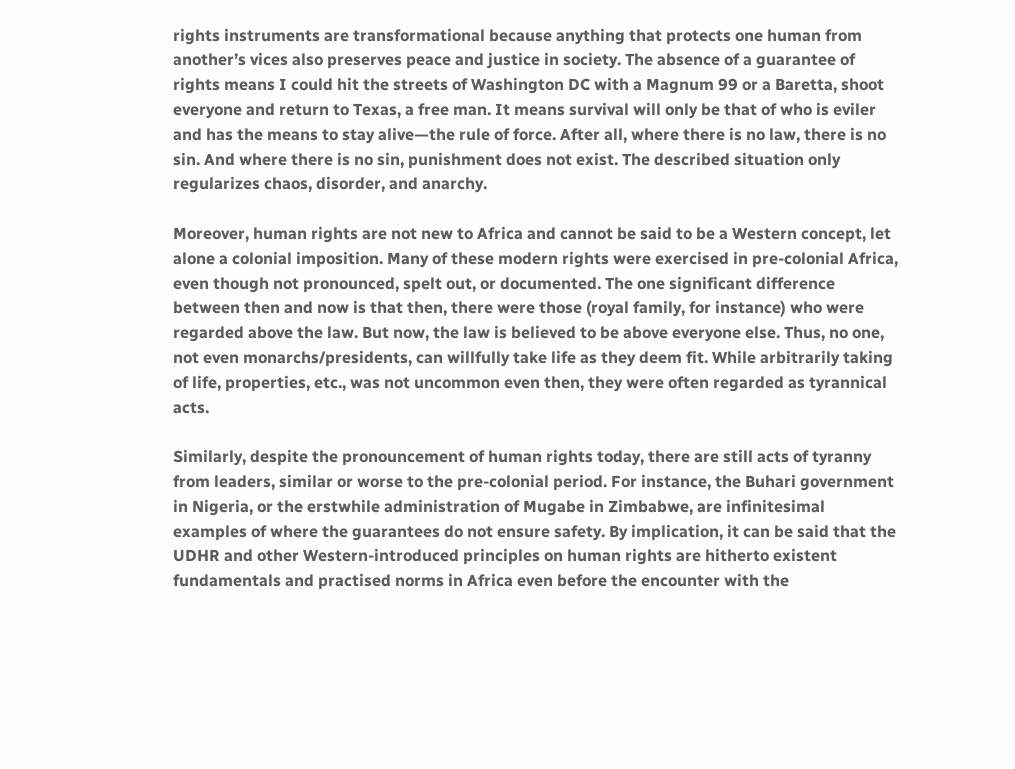rights instruments are transformational because anything that protects one human from another’s vices also preserves peace and justice in society. The absence of a guarantee of rights means I could hit the streets of Washington DC with a Magnum 99 or a Baretta, shoot everyone and return to Texas, a free man. It means survival will only be that of who is eviler and has the means to stay alive—the rule of force. After all, where there is no law, there is no sin. And where there is no sin, punishment does not exist. The described situation only regularizes chaos, disorder, and anarchy.

Moreover, human rights are not new to Africa and cannot be said to be a Western concept, let alone a colonial imposition. Many of these modern rights were exercised in pre-colonial Africa, even though not pronounced, spelt out, or documented. The one significant difference between then and now is that then, there were those (royal family, for instance) who were regarded above the law. But now, the law is believed to be above everyone else. Thus, no one, not even monarchs/presidents, can willfully take life as they deem fit. While arbitrarily taking of life, properties, etc., was not uncommon even then, they were often regarded as tyrannical acts.

Similarly, despite the pronouncement of human rights today, there are still acts of tyranny from leaders, similar or worse to the pre-colonial period. For instance, the Buhari government in Nigeria, or the erstwhile administration of Mugabe in Zimbabwe, are infinitesimal examples of where the guarantees do not ensure safety. By implication, it can be said that the UDHR and other Western-introduced principles on human rights are hitherto existent fundamentals and practised norms in Africa even before the encounter with the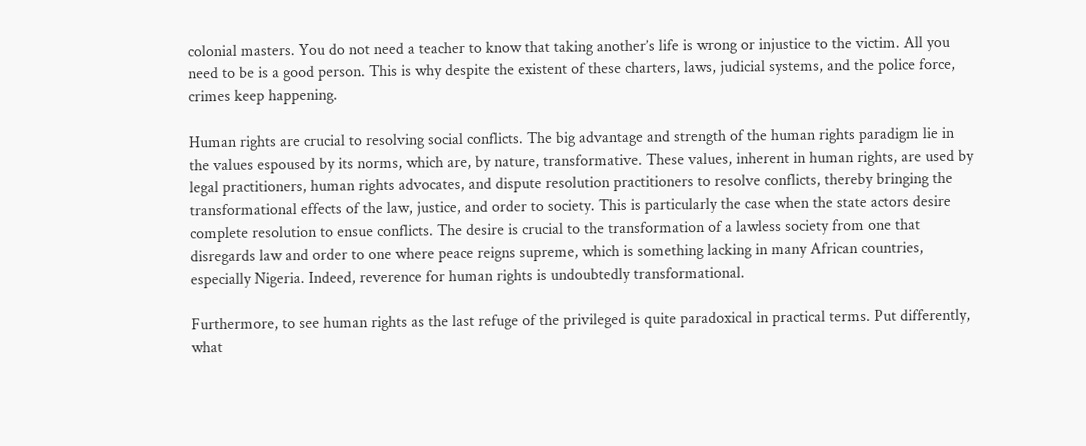colonial masters. You do not need a teacher to know that taking another’s life is wrong or injustice to the victim. All you need to be is a good person. This is why despite the existent of these charters, laws, judicial systems, and the police force, crimes keep happening.

Human rights are crucial to resolving social conflicts. The big advantage and strength of the human rights paradigm lie in the values espoused by its norms, which are, by nature, transformative. These values, inherent in human rights, are used by legal practitioners, human rights advocates, and dispute resolution practitioners to resolve conflicts, thereby bringing the transformational effects of the law, justice, and order to society. This is particularly the case when the state actors desire complete resolution to ensue conflicts. The desire is crucial to the transformation of a lawless society from one that disregards law and order to one where peace reigns supreme, which is something lacking in many African countries, especially Nigeria. Indeed, reverence for human rights is undoubtedly transformational.

Furthermore, to see human rights as the last refuge of the privileged is quite paradoxical in practical terms. Put differently, what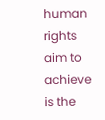human rights aim to achieve is the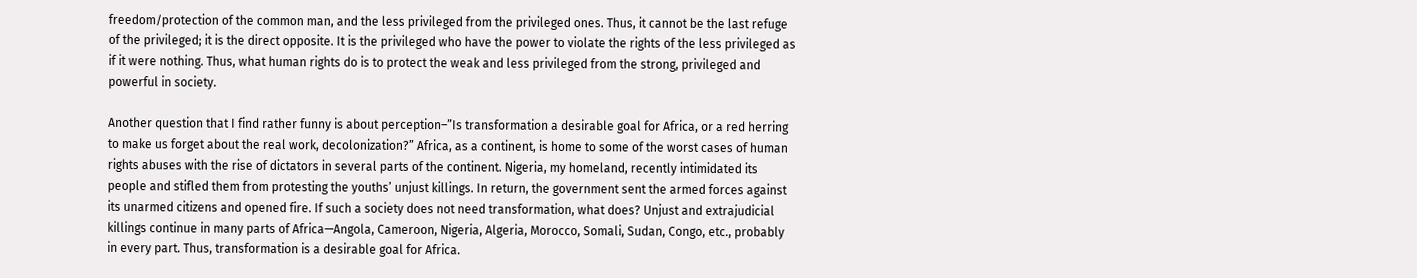freedom/protection of the common man, and the less privileged from the privileged ones. Thus, it cannot be the last refuge of the privileged; it is the direct opposite. It is the privileged who have the power to violate the rights of the less privileged as if it were nothing. Thus, what human rights do is to protect the weak and less privileged from the strong, privileged and powerful in society.

Another question that I find rather funny is about perception–”Is transformation a desirable goal for Africa, or a red herring to make us forget about the real work, decolonization?” Africa, as a continent, is home to some of the worst cases of human rights abuses with the rise of dictators in several parts of the continent. Nigeria, my homeland, recently intimidated its people and stifled them from protesting the youths’ unjust killings. In return, the government sent the armed forces against its unarmed citizens and opened fire. If such a society does not need transformation, what does? Unjust and extrajudicial killings continue in many parts of Africa—Angola, Cameroon, Nigeria, Algeria, Morocco, Somali, Sudan, Congo, etc., probably in every part. Thus, transformation is a desirable goal for Africa.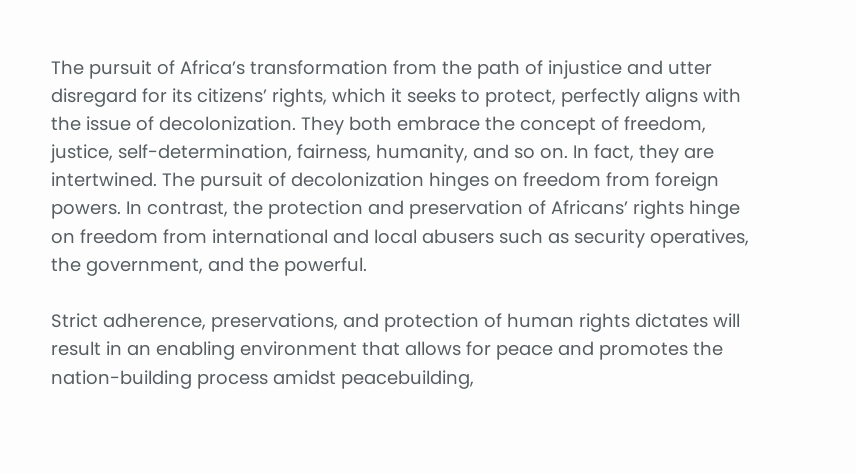The pursuit of Africa’s transformation from the path of injustice and utter disregard for its citizens’ rights, which it seeks to protect, perfectly aligns with the issue of decolonization. They both embrace the concept of freedom, justice, self-determination, fairness, humanity, and so on. In fact, they are intertwined. The pursuit of decolonization hinges on freedom from foreign powers. In contrast, the protection and preservation of Africans’ rights hinge on freedom from international and local abusers such as security operatives, the government, and the powerful.

Strict adherence, preservations, and protection of human rights dictates will result in an enabling environment that allows for peace and promotes the nation-building process amidst peacebuilding,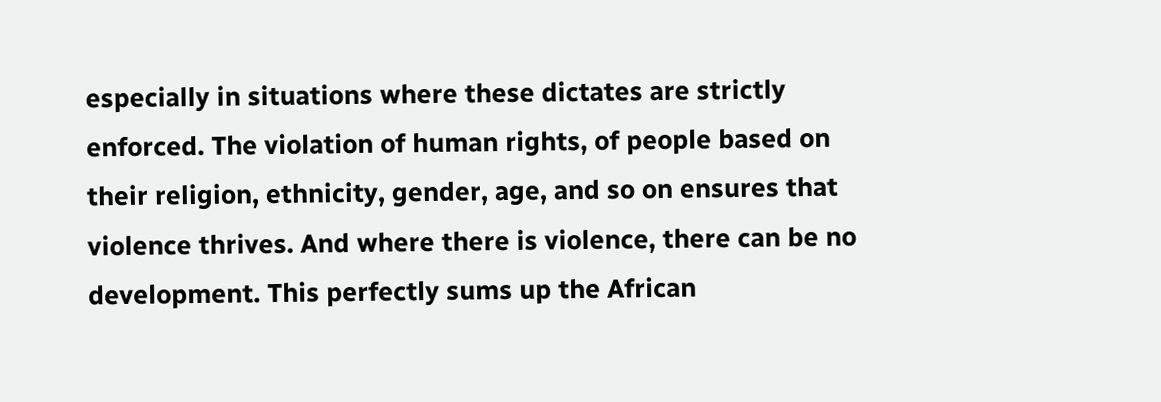especially in situations where these dictates are strictly enforced. The violation of human rights, of people based on their religion, ethnicity, gender, age, and so on ensures that violence thrives. And where there is violence, there can be no development. This perfectly sums up the African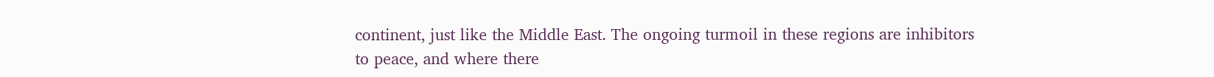continent, just like the Middle East. The ongoing turmoil in these regions are inhibitors to peace, and where there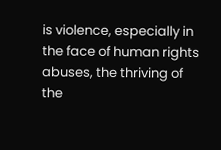is violence, especially in the face of human rights abuses, the thriving of the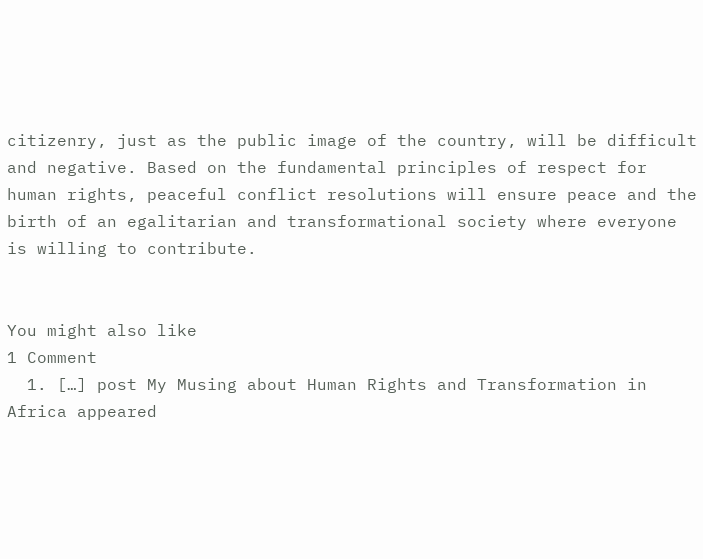citizenry, just as the public image of the country, will be difficult and negative. Based on the fundamental principles of respect for human rights, peaceful conflict resolutions will ensure peace and the birth of an egalitarian and transformational society where everyone is willing to contribute.


You might also like
1 Comment
  1. […] post My Musing about Human Rights and Transformation in Africa appeared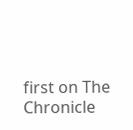first on The Chronicle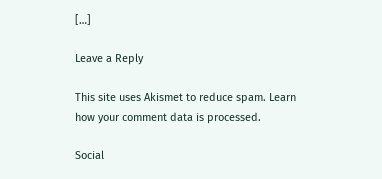[…]

Leave a Reply

This site uses Akismet to reduce spam. Learn how your comment data is processed.

Social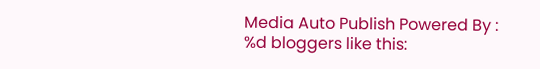Media Auto Publish Powered By :
%d bloggers like this: